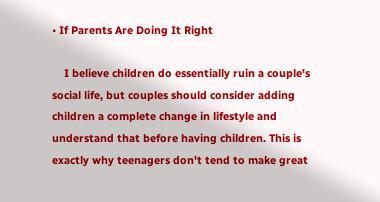• If Parents Are Doing It Right

    I believe children do essentially ruin a couple's social life, but couples should consider adding children a complete change in lifestyle and understand that before having children. This is exactly why teenagers don't tend to make great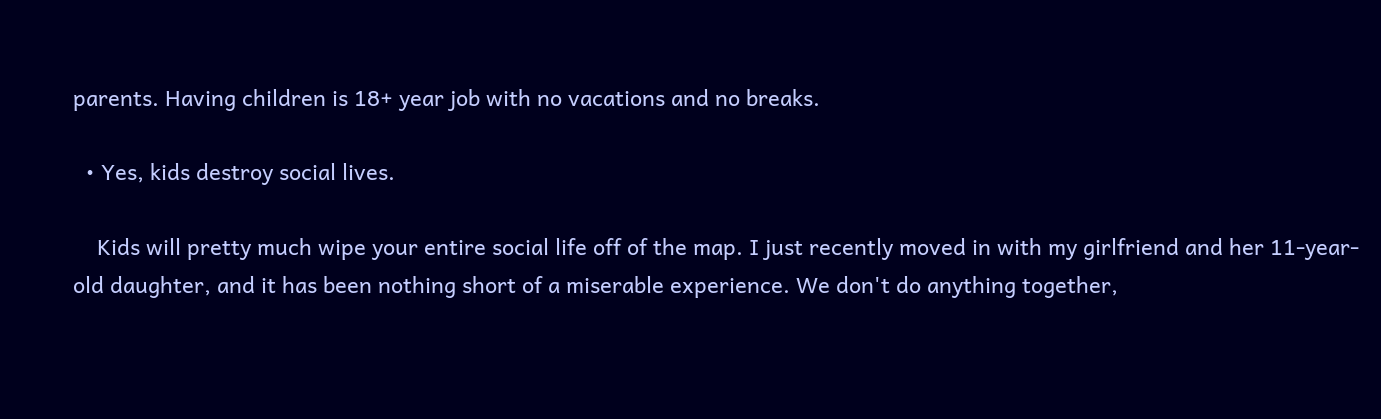parents. Having children is 18+ year job with no vacations and no breaks.

  • Yes, kids destroy social lives.

    Kids will pretty much wipe your entire social life off of the map. I just recently moved in with my girlfriend and her 11-year-old daughter, and it has been nothing short of a miserable experience. We don't do anything together,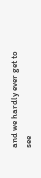and we hardly ever get to see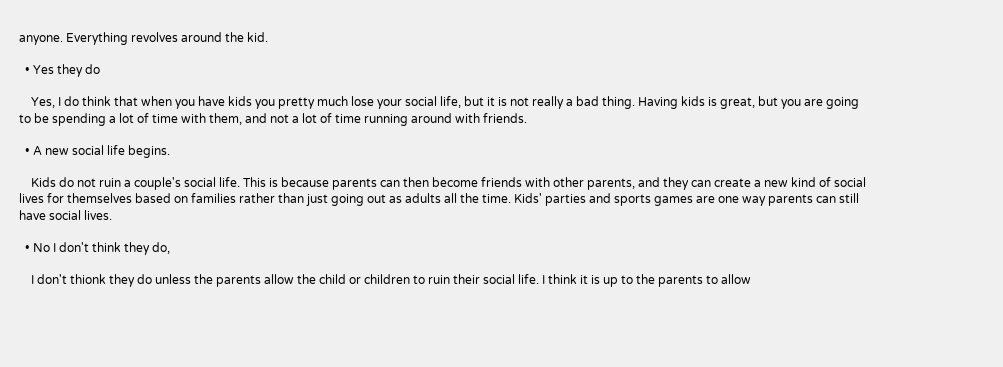anyone. Everything revolves around the kid.

  • Yes they do

    Yes, I do think that when you have kids you pretty much lose your social life, but it is not really a bad thing. Having kids is great, but you are going to be spending a lot of time with them, and not a lot of time running around with friends.

  • A new social life begins.

    Kids do not ruin a couple's social life. This is because parents can then become friends with other parents, and they can create a new kind of social lives for themselves based on families rather than just going out as adults all the time. Kids' parties and sports games are one way parents can still have social lives.

  • No I don't think they do,

    I don't thionk they do unless the parents allow the child or children to ruin their social life. I think it is up to the parents to allow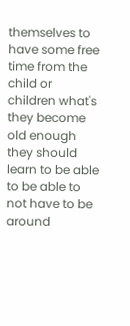themselves to have some free time from the child or children what's they become old enough they should learn to be able to be able to not have to be around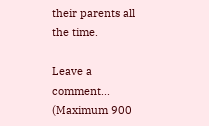their parents all the time.

Leave a comment...
(Maximum 900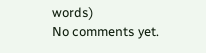words)
No comments yet.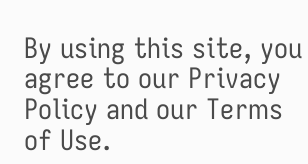By using this site, you agree to our Privacy Policy and our Terms of Use.